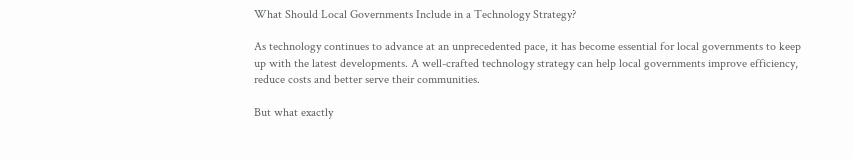What Should Local Governments Include in a Technology Strategy?

As technology continues to advance at an unprecedented pace, it has become essential for local governments to keep up with the latest developments. A well-crafted technology strategy can help local governments improve efficiency, reduce costs and better serve their communities.

But what exactly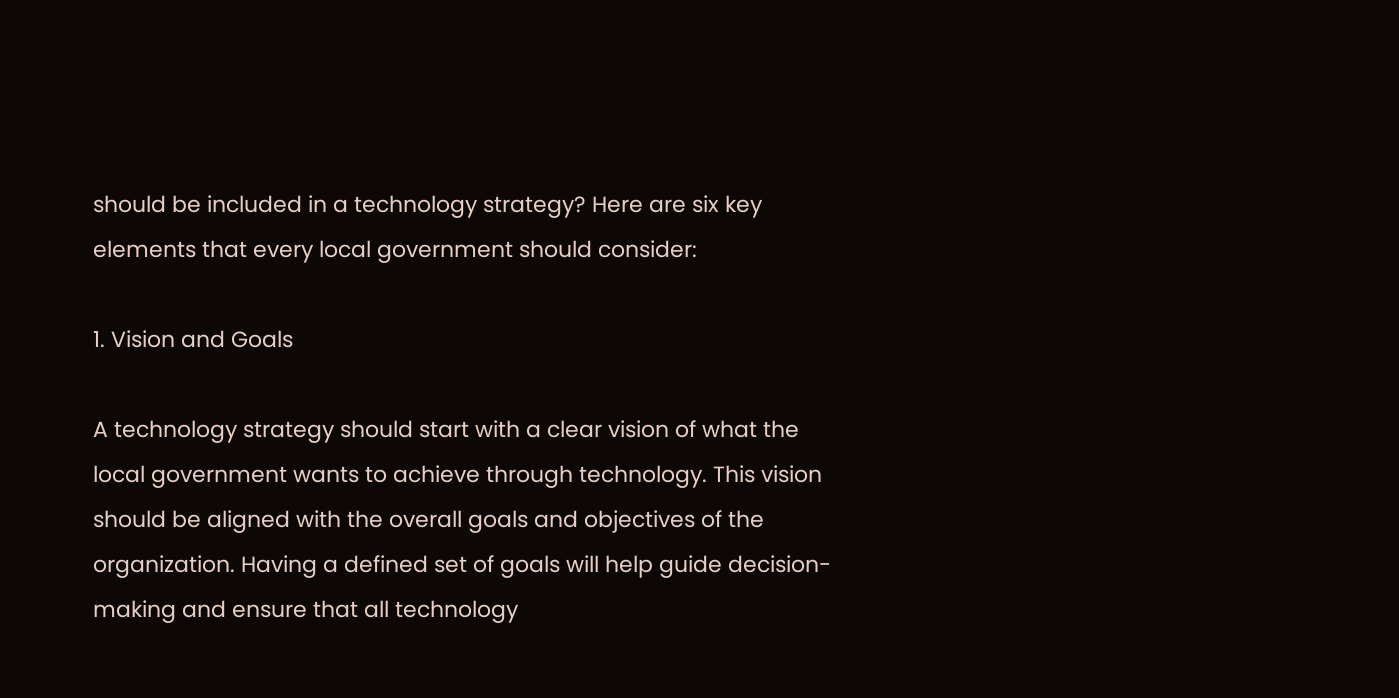should be included in a technology strategy? Here are six key elements that every local government should consider:

1. Vision and Goals

A technology strategy should start with a clear vision of what the local government wants to achieve through technology. This vision should be aligned with the overall goals and objectives of the organization. Having a defined set of goals will help guide decision-making and ensure that all technology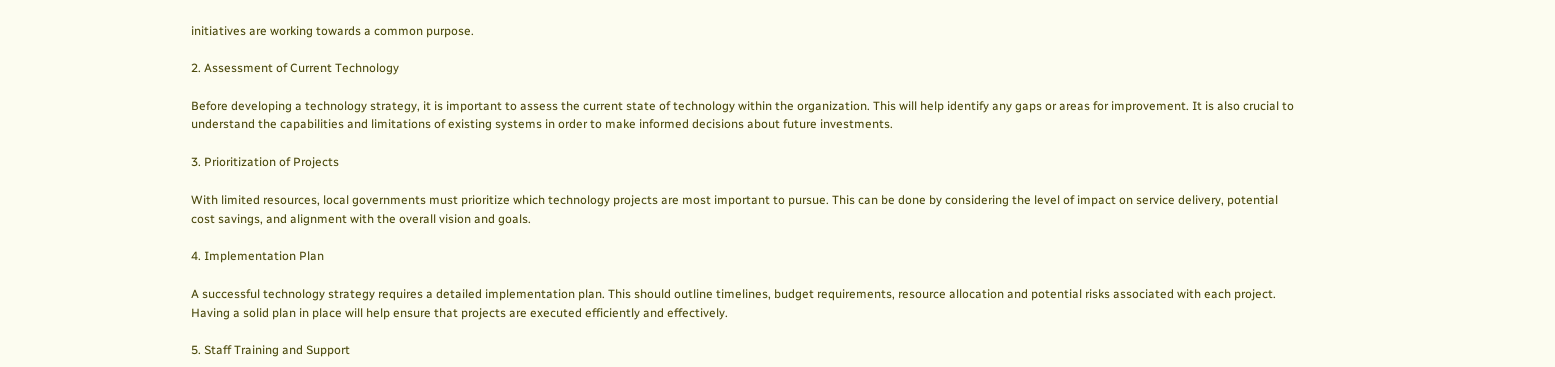initiatives are working towards a common purpose.

2. Assessment of Current Technology

Before developing a technology strategy, it is important to assess the current state of technology within the organization. This will help identify any gaps or areas for improvement. It is also crucial to understand the capabilities and limitations of existing systems in order to make informed decisions about future investments.

3. Prioritization of Projects

With limited resources, local governments must prioritize which technology projects are most important to pursue. This can be done by considering the level of impact on service delivery, potential cost savings, and alignment with the overall vision and goals.

4. Implementation Plan

A successful technology strategy requires a detailed implementation plan. This should outline timelines, budget requirements, resource allocation and potential risks associated with each project. Having a solid plan in place will help ensure that projects are executed efficiently and effectively.

5. Staff Training and Support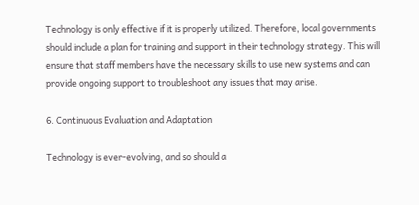Technology is only effective if it is properly utilized. Therefore, local governments should include a plan for training and support in their technology strategy. This will ensure that staff members have the necessary skills to use new systems and can provide ongoing support to troubleshoot any issues that may arise.

6. Continuous Evaluation and Adaptation

Technology is ever-evolving, and so should a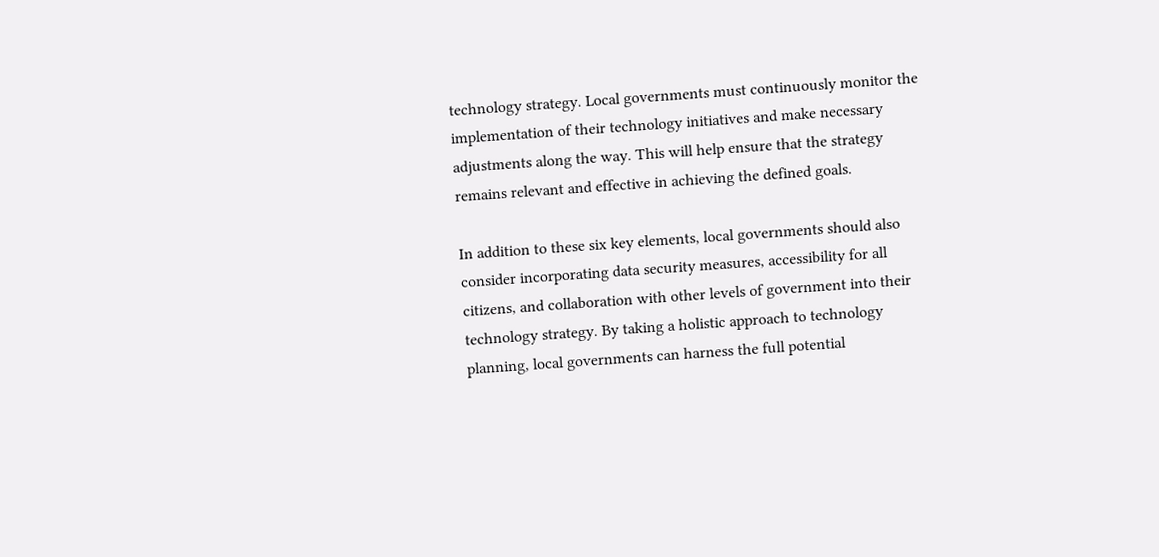technology strategy. Local governments must continuously monitor the implementation of their technology initiatives and make necessary adjustments along the way. This will help ensure that the strategy remains relevant and effective in achieving the defined goals.

In addition to these six key elements, local governments should also consider incorporating data security measures, accessibility for all citizens, and collaboration with other levels of government into their technology strategy. By taking a holistic approach to technology planning, local governments can harness the full potential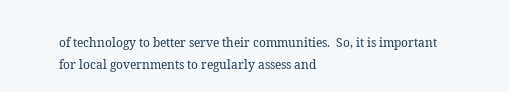of technology to better serve their communities.  So, it is important for local governments to regularly assess and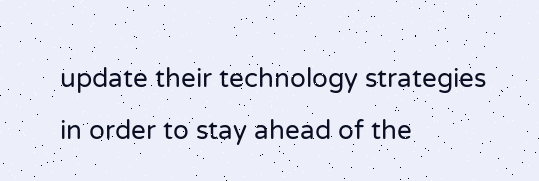update their technology strategies in order to stay ahead of the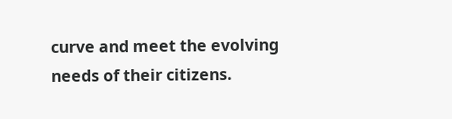curve and meet the evolving needs of their citizens.